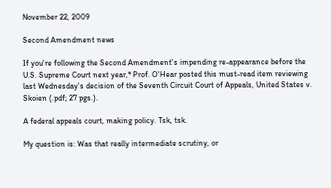November 22, 2009

Second Amendment news

If you're following the Second Amendment's impending re-appearance before the U.S. Supreme Court next year,* Prof. O'Hear posted this must-read item reviewing last Wednesday's decision of the Seventh Circuit Court of Appeals, United States v. Skoien (.pdf; 27 pgs.).

A federal appeals court, making policy. Tsk, tsk.

My question is: Was that really intermediate scrutiny, or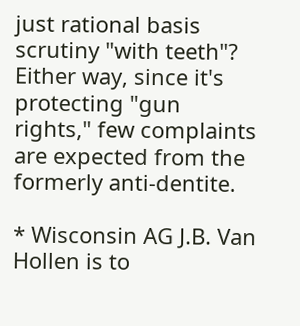just rational basis scrutiny "with teeth"? Either way, since it's protecting "gun rights," few complaints are expected from the formerly anti-dentite.

* Wisconsin AG J.B. Van Hollen is to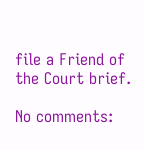file a Friend of the Court brief.

No comments: